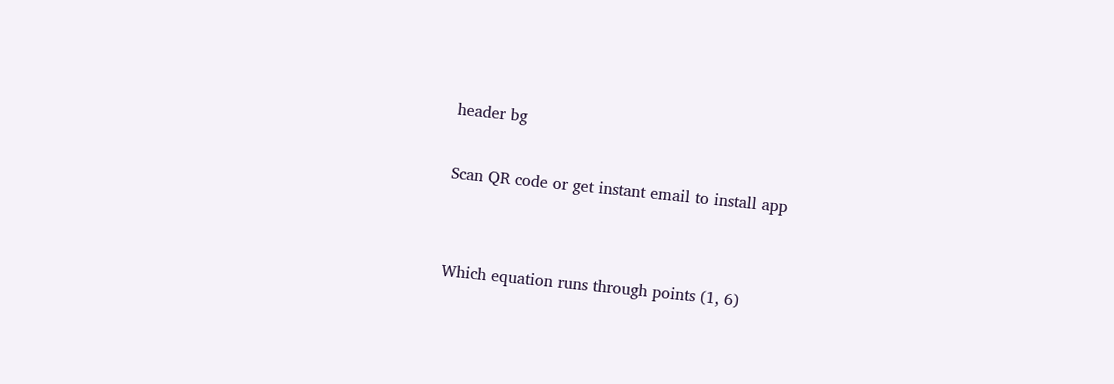header bg

Scan QR code or get instant email to install app


Which equation runs through points (1, 6)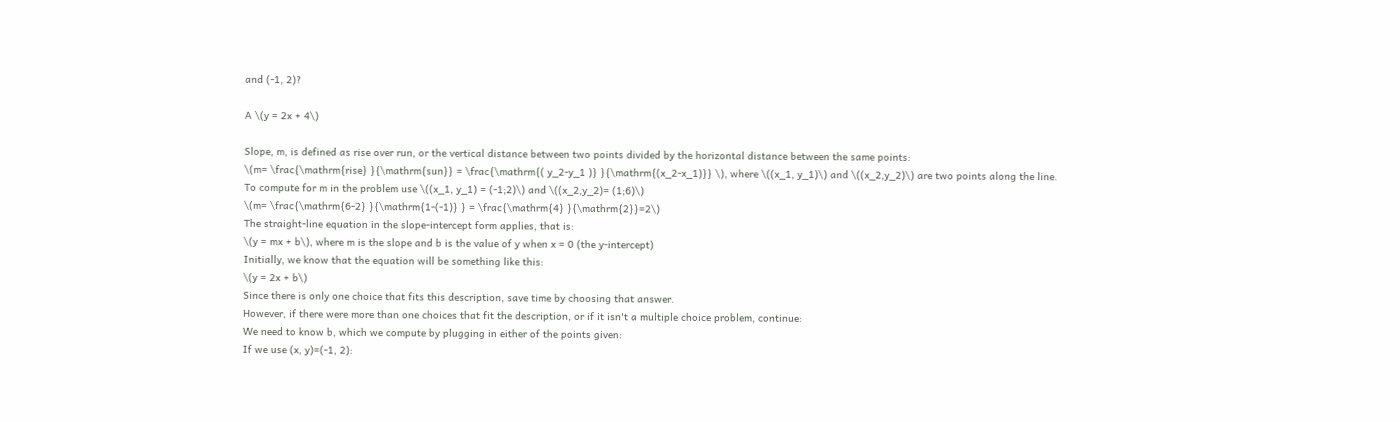and (-1, 2)?

A \(y = 2x + 4\)

Slope, m, is defined as rise over run, or the vertical distance between two points divided by the horizontal distance between the same points:
\(m= \frac{\mathrm{rise} }{\mathrm{sun}} = \frac{\mathrm{( y_2-y_1 )} }{\mathrm{(x_2-x_1)}} \), where \((x_1, y_1)\) and \((x_2,y_2)\) are two points along the line.
To compute for m in the problem use \((x_1, y_1) = (-1;2)\) and \((x_2,y_2)= (1;6)\)
\(m= \frac{\mathrm{6-2} }{\mathrm{1-(-1)} } = \frac{\mathrm{4} }{\mathrm{2}}=2\)
The straight-line equation in the slope-intercept form applies, that is:
\(y = mx + b\), where m is the slope and b is the value of y when x = 0 (the y-intercept)
Initially, we know that the equation will be something like this:
\(y = 2x + b\)
Since there is only one choice that fits this description, save time by choosing that answer.
However, if there were more than one choices that fit the description, or if it isn't a multiple choice problem, continue:
We need to know b, which we compute by plugging in either of the points given:
If we use (x, y)=(-1, 2):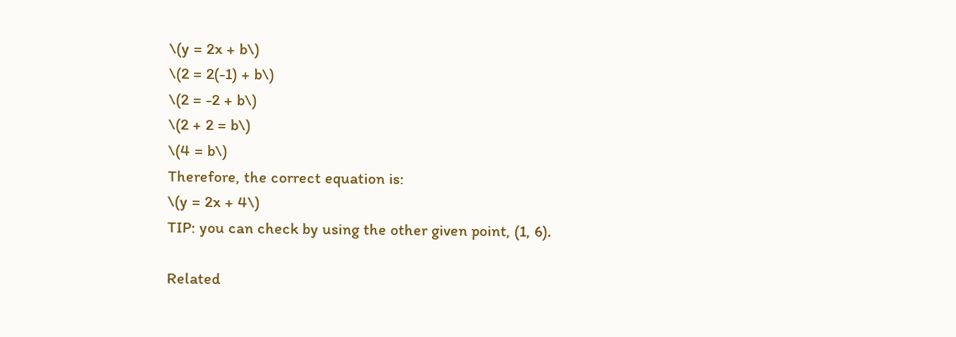\(y = 2x + b\)
\(2 = 2(-1) + b\)
\(2 = -2 + b\)
\(2 + 2 = b\)
\(4 = b\)
Therefore, the correct equation is:
\(y = 2x + 4\)
TIP: you can check by using the other given point, (1, 6).

Related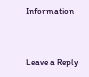Information


Leave a Reply